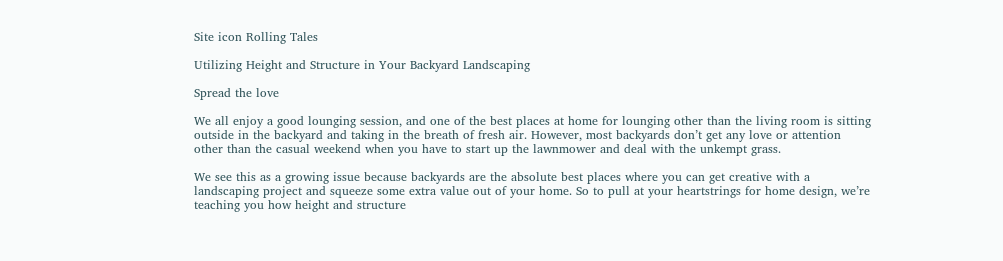Site icon Rolling Tales

Utilizing Height and Structure in Your Backyard Landscaping

Spread the love

We all enjoy a good lounging session, and one of the best places at home for lounging other than the living room is sitting outside in the backyard and taking in the breath of fresh air. However, most backyards don’t get any love or attention other than the casual weekend when you have to start up the lawnmower and deal with the unkempt grass.

We see this as a growing issue because backyards are the absolute best places where you can get creative with a landscaping project and squeeze some extra value out of your home. So to pull at your heartstrings for home design, we’re teaching you how height and structure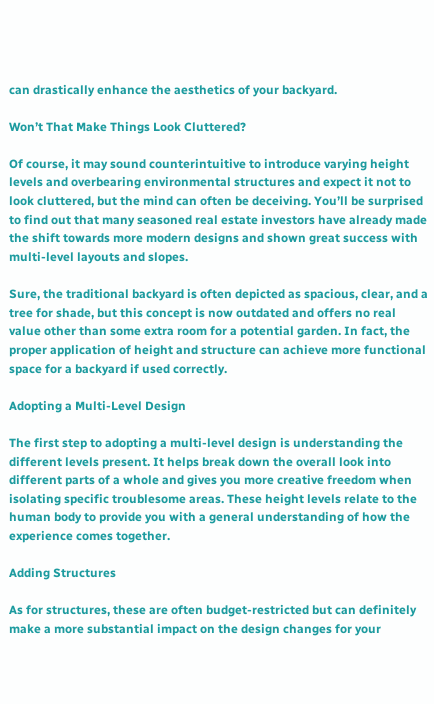can drastically enhance the aesthetics of your backyard.

Won’t That Make Things Look Cluttered?

Of course, it may sound counterintuitive to introduce varying height levels and overbearing environmental structures and expect it not to look cluttered, but the mind can often be deceiving. You’ll be surprised to find out that many seasoned real estate investors have already made the shift towards more modern designs and shown great success with multi-level layouts and slopes.

Sure, the traditional backyard is often depicted as spacious, clear, and a tree for shade, but this concept is now outdated and offers no real value other than some extra room for a potential garden. In fact, the proper application of height and structure can achieve more functional space for a backyard if used correctly.

Adopting a Multi-Level Design

The first step to adopting a multi-level design is understanding the different levels present. It helps break down the overall look into different parts of a whole and gives you more creative freedom when isolating specific troublesome areas. These height levels relate to the human body to provide you with a general understanding of how the experience comes together.

Adding Structures

As for structures, these are often budget-restricted but can definitely make a more substantial impact on the design changes for your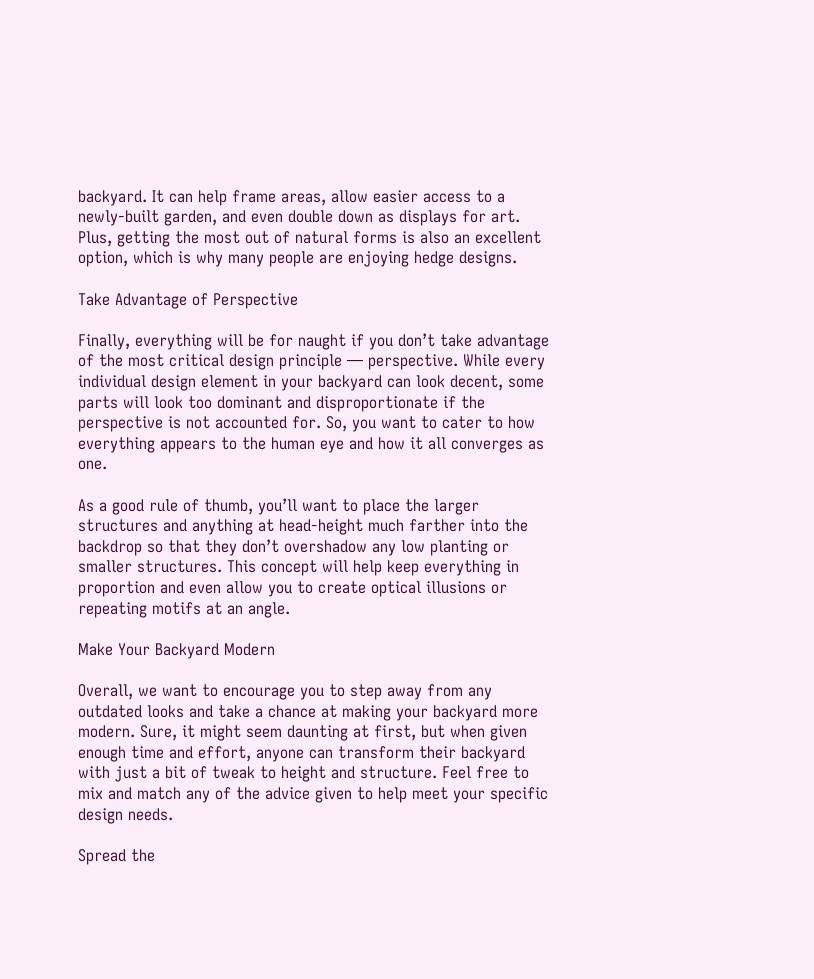backyard. It can help frame areas, allow easier access to a newly-built garden, and even double down as displays for art. Plus, getting the most out of natural forms is also an excellent option, which is why many people are enjoying hedge designs.

Take Advantage of Perspective

Finally, everything will be for naught if you don’t take advantage of the most critical design principle — perspective. While every individual design element in your backyard can look decent, some parts will look too dominant and disproportionate if the perspective is not accounted for. So, you want to cater to how everything appears to the human eye and how it all converges as one.

As a good rule of thumb, you’ll want to place the larger structures and anything at head-height much farther into the backdrop so that they don’t overshadow any low planting or smaller structures. This concept will help keep everything in proportion and even allow you to create optical illusions or repeating motifs at an angle.

Make Your Backyard Modern

Overall, we want to encourage you to step away from any outdated looks and take a chance at making your backyard more modern. Sure, it might seem daunting at first, but when given enough time and effort, anyone can transform their backyard with just a bit of tweak to height and structure. Feel free to mix and match any of the advice given to help meet your specific design needs.

Spread the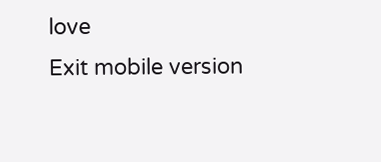love
Exit mobile version